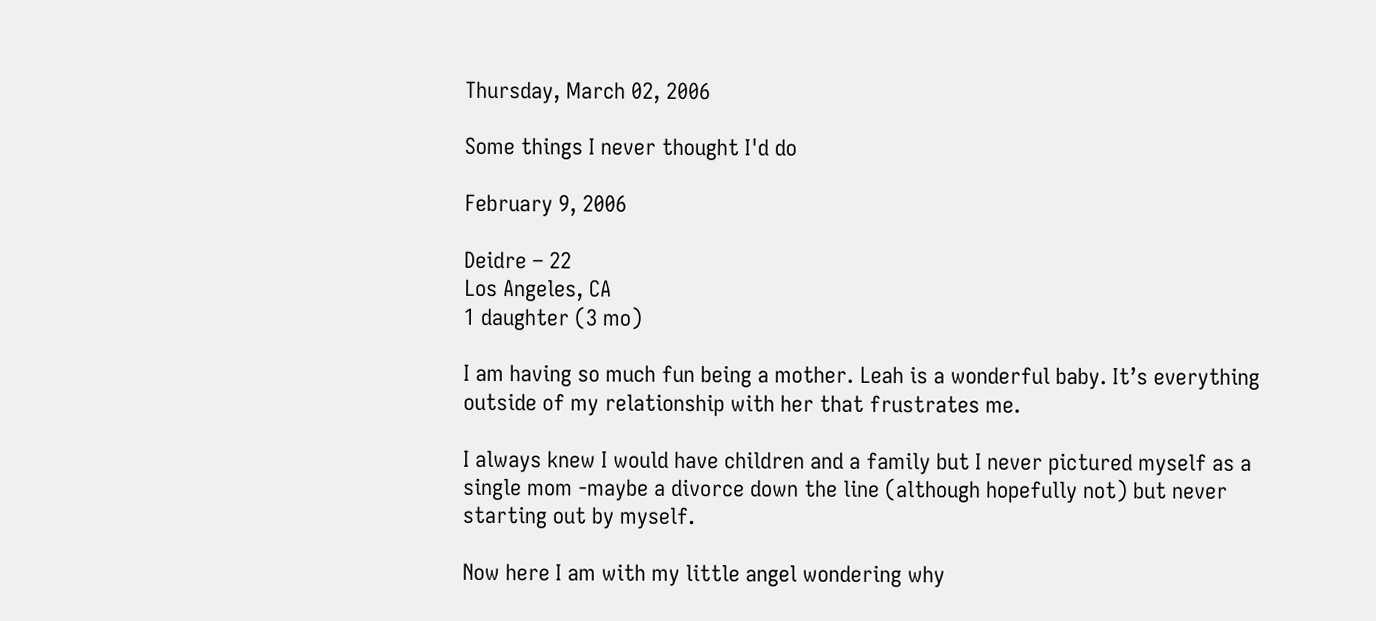Thursday, March 02, 2006

Some things I never thought I'd do

February 9, 2006

Deidre – 22
Los Angeles, CA
1 daughter (3 mo)

I am having so much fun being a mother. Leah is a wonderful baby. It’s everything outside of my relationship with her that frustrates me.

I always knew I would have children and a family but I never pictured myself as a single mom -maybe a divorce down the line (although hopefully not) but never starting out by myself.

Now here I am with my little angel wondering why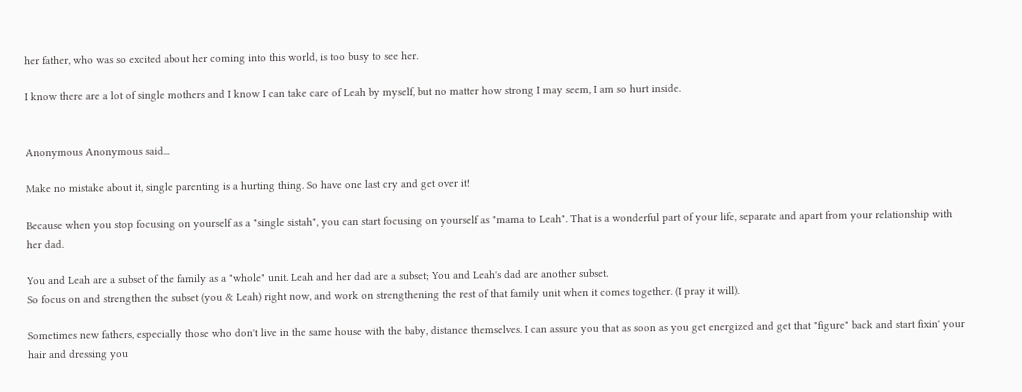her father, who was so excited about her coming into this world, is too busy to see her.

I know there are a lot of single mothers and I know I can take care of Leah by myself, but no matter how strong I may seem, I am so hurt inside.


Anonymous Anonymous said...

Make no mistake about it, single parenting is a hurting thing. So have one last cry and get over it!

Because when you stop focusing on yourself as a "single sistah", you can start focusing on yourself as "mama to Leah". That is a wonderful part of your life, separate and apart from your relationship with her dad.

You and Leah are a subset of the family as a "whole" unit. Leah and her dad are a subset; You and Leah's dad are another subset.
So focus on and strengthen the subset (you & Leah) right now, and work on strengthening the rest of that family unit when it comes together. (I pray it will).

Sometimes new fathers, especially those who don't live in the same house with the baby, distance themselves. I can assure you that as soon as you get energized and get that "figure" back and start fixin' your hair and dressing you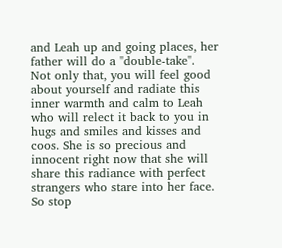and Leah up and going places, her father will do a "double-take".
Not only that, you will feel good about yourself and radiate this inner warmth and calm to Leah who will relect it back to you in hugs and smiles and kisses and coos. She is so precious and innocent right now that she will share this radiance with perfect strangers who stare into her face.
So stop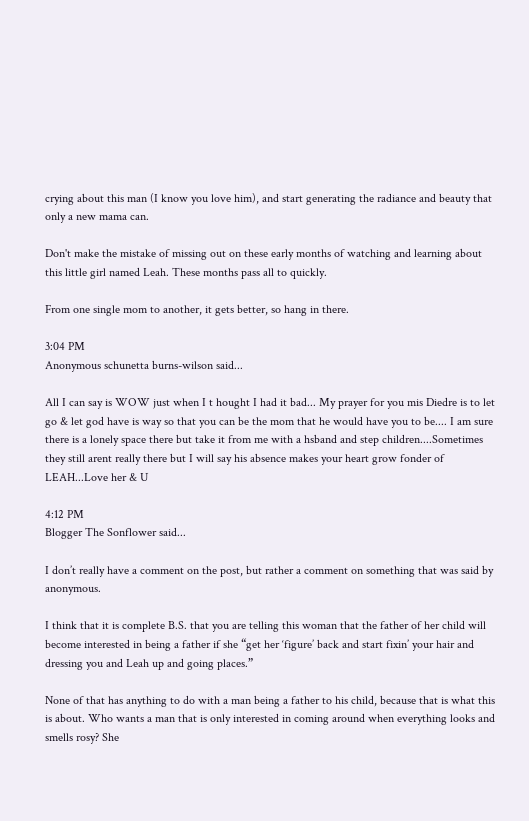crying about this man (I know you love him), and start generating the radiance and beauty that only a new mama can.

Don't make the mistake of missing out on these early months of watching and learning about this little girl named Leah. These months pass all to quickly.

From one single mom to another, it gets better, so hang in there.

3:04 PM
Anonymous schunetta burns-wilson said...

All I can say is WOW just when I t hought I had it bad... My prayer for you mis Diedre is to let go & let god have is way so that you can be the mom that he would have you to be.... I am sure there is a lonely space there but take it from me with a hsband and step children....Sometimes they still arent really there but I will say his absence makes your heart grow fonder of LEAH...Love her & U

4:12 PM
Blogger The Sonflower said...

I don’t really have a comment on the post, but rather a comment on something that was said by anonymous.

I think that it is complete B.S. that you are telling this woman that the father of her child will become interested in being a father if she “get her ‘figure’ back and start fixin’ your hair and dressing you and Leah up and going places.”

None of that has anything to do with a man being a father to his child, because that is what this is about. Who wants a man that is only interested in coming around when everything looks and smells rosy? She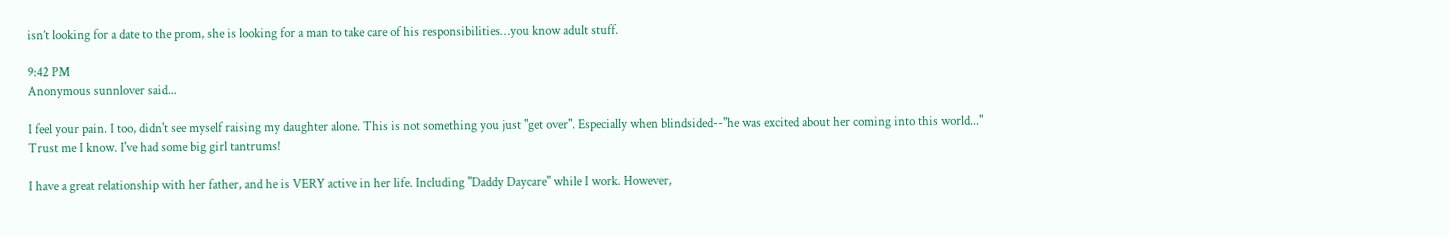isn’t looking for a date to the prom, she is looking for a man to take care of his responsibilities…you know adult stuff.

9:42 PM
Anonymous sunnlover said...

I feel your pain. I too, didn't see myself raising my daughter alone. This is not something you just "get over". Especially when blindsided--"he was excited about her coming into this world..."
Trust me I know. I've had some big girl tantrums!

I have a great relationship with her father, and he is VERY active in her life. Including "Daddy Daycare" while I work. However,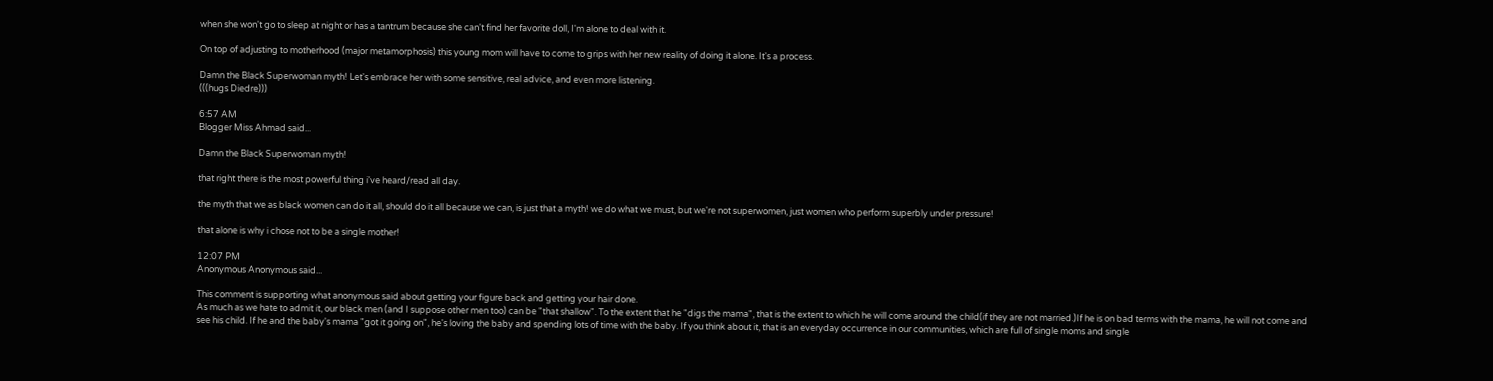when she won't go to sleep at night or has a tantrum because she can't find her favorite doll, I'm alone to deal with it.

On top of adjusting to motherhood (major metamorphosis) this young mom will have to come to grips with her new reality of doing it alone. It's a process.

Damn the Black Superwoman myth! Let's embrace her with some sensitive, real advice, and even more listening.
(((hugs Diedre)))

6:57 AM
Blogger Miss Ahmad said...

Damn the Black Superwoman myth!

that right there is the most powerful thing i've heard/read all day.

the myth that we as black women can do it all, should do it all because we can, is just that a myth! we do what we must, but we're not superwomen, just women who perform superbly under pressure!

that alone is why i chose not to be a single mother!

12:07 PM
Anonymous Anonymous said...

This comment is supporting what anonymous said about getting your figure back and getting your hair done.
As much as we hate to admit it, our black men (and I suppose other men too) can be "that shallow". To the extent that he "digs the mama", that is the extent to which he will come around the child(if they are not married.)If he is on bad terms with the mama, he will not come and see his child. If he and the baby's mama "got it going on", he's loving the baby and spending lots of time with the baby. If you think about it, that is an everyday occurrence in our communities, which are full of single moms and single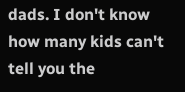dads. I don't know how many kids can't tell you the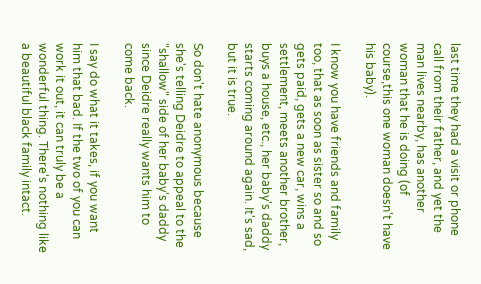last time they had a visit or phone call from their father, and yet the man lives nearby, has another woman that he is doing (of course,this one woman doesn't have his baby).

I know you have friends and family too, that as soon as sister so and so gets paid, gets a new car, wins a settlement, meets another brother, buys a house, etc., her baby's daddy starts coming around again. It's sad, but it is true.

So don't hate anonymous because she's telling Deidre to appeal to the "shallow" side of her baby's daddy since Deidre really wants him to come back.

I say do what it takes, if you want him that bad. If the two of you can work it out, it can truly be a wonderful thing. There's nothing like a beautiful black family intact.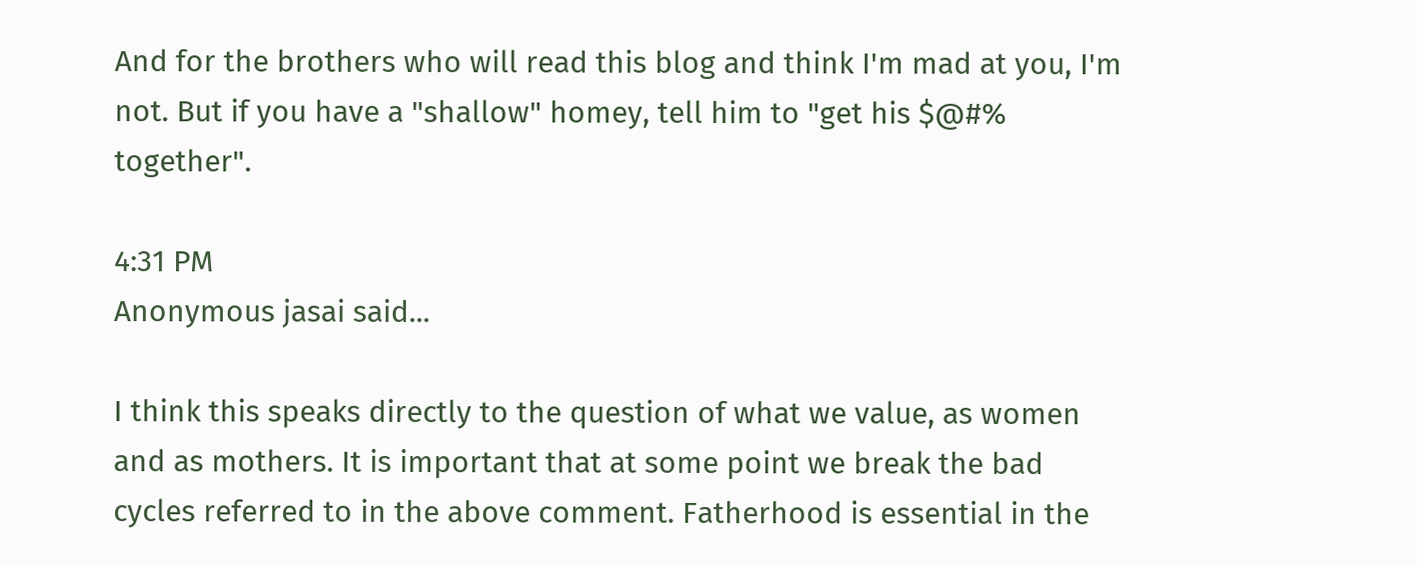And for the brothers who will read this blog and think I'm mad at you, I'm not. But if you have a "shallow" homey, tell him to "get his $@#% together".

4:31 PM
Anonymous jasai said...

I think this speaks directly to the question of what we value, as women and as mothers. It is important that at some point we break the bad cycles referred to in the above comment. Fatherhood is essential in the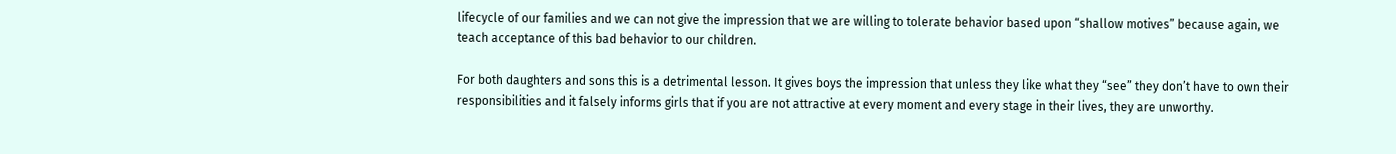lifecycle of our families and we can not give the impression that we are willing to tolerate behavior based upon “shallow motives” because again, we teach acceptance of this bad behavior to our children.

For both daughters and sons this is a detrimental lesson. It gives boys the impression that unless they like what they “see” they don’t have to own their responsibilities and it falsely informs girls that if you are not attractive at every moment and every stage in their lives, they are unworthy.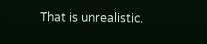That is unrealistic.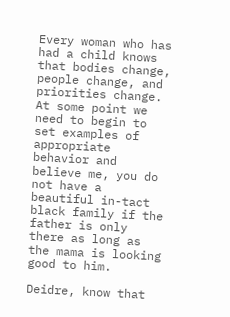Every woman who has had a child knows that bodies change, people change, and priorities change. At some point we need to begin to set examples of appropriate behavior and believe me, you do not have a beautiful in-tact black family if the father is only there as long as the mama is looking good to him.

Deidre, know that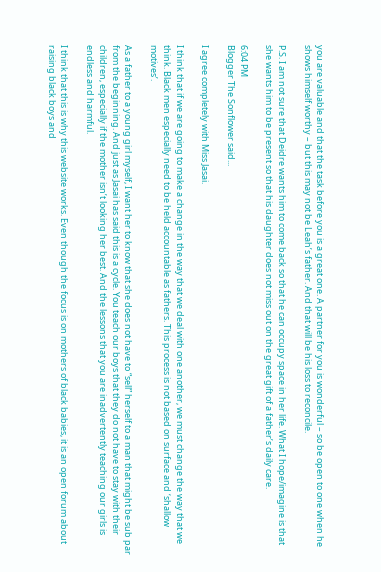you are valuable and that the task before you is a great one. A partner for you is wonderful – so be open to one when he shows himself worthy – but this may not be Leah’s father. And that will be his loss to reconcile.

P.S. I am not sure that Deidre wants him to come back so that he can occupy space in her life. What I hope/imagine is that she wants him to be present so that his daughter does not miss out on the great gift of a father’s daily care.

6:04 PM
Blogger The Sonflower said...

I agree completely with Miss Jasai.

I think that if we are going to make a change in the way that we deal with one another, we must change the way that we think. Black men especially need to be held accountable as fathers. This process is not based on surface and ‘shallow motives’.

As a father to a young girl myself, I want her to know that she does not have to “sell” herself to a man that might be sub par from the beginning. And just as Jasai has said this is a cycle. You teach our boys that they do not have to stay with their children, especially if the mother isn’t looking her best. And the lessons that you are inadvertently teaching our girls is endless and harmful.

I think that this is why this website works. Even though the focus is on mothers of black babies, it is an open forum about raising black boys and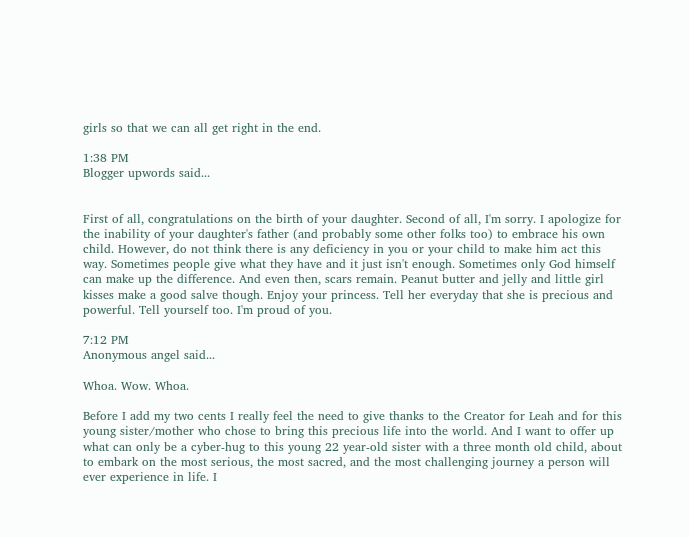girls so that we can all get right in the end.

1:38 PM
Blogger upwords said...


First of all, congratulations on the birth of your daughter. Second of all, I'm sorry. I apologize for the inability of your daughter's father (and probably some other folks too) to embrace his own child. However, do not think there is any deficiency in you or your child to make him act this way. Sometimes people give what they have and it just isn't enough. Sometimes only God himself can make up the difference. And even then, scars remain. Peanut butter and jelly and little girl kisses make a good salve though. Enjoy your princess. Tell her everyday that she is precious and powerful. Tell yourself too. I'm proud of you.

7:12 PM
Anonymous angel said...

Whoa. Wow. Whoa.

Before I add my two cents I really feel the need to give thanks to the Creator for Leah and for this young sister/mother who chose to bring this precious life into the world. And I want to offer up what can only be a cyber-hug to this young 22 year-old sister with a three month old child, about to embark on the most serious, the most sacred, and the most challenging journey a person will ever experience in life. I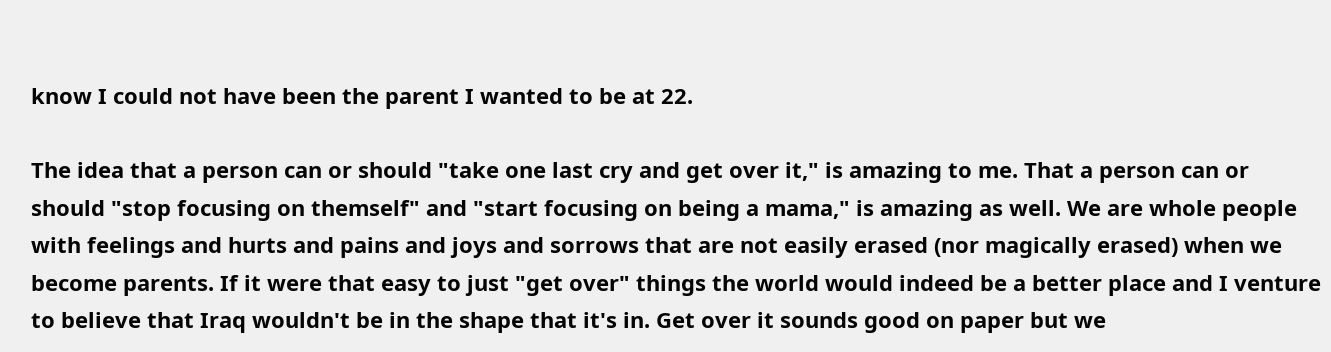know I could not have been the parent I wanted to be at 22.

The idea that a person can or should "take one last cry and get over it," is amazing to me. That a person can or should "stop focusing on themself" and "start focusing on being a mama," is amazing as well. We are whole people with feelings and hurts and pains and joys and sorrows that are not easily erased (nor magically erased) when we become parents. If it were that easy to just "get over" things the world would indeed be a better place and I venture to believe that Iraq wouldn't be in the shape that it's in. Get over it sounds good on paper but we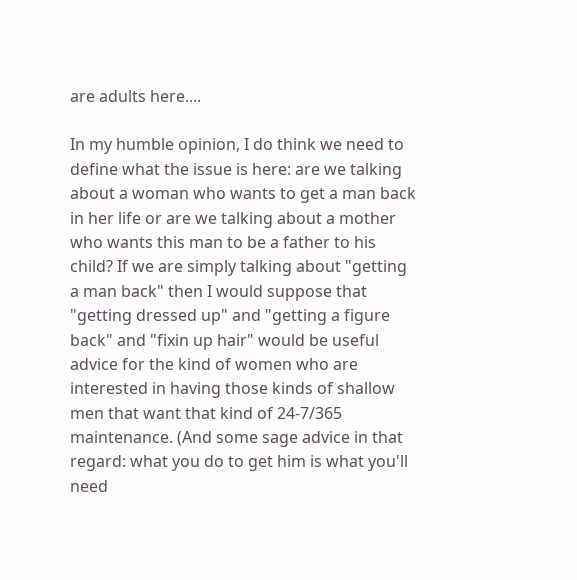are adults here....

In my humble opinion, I do think we need to define what the issue is here: are we talking about a woman who wants to get a man back in her life or are we talking about a mother who wants this man to be a father to his child? If we are simply talking about "getting a man back" then I would suppose that "getting dressed up" and "getting a figure back" and "fixin up hair" would be useful advice for the kind of women who are interested in having those kinds of shallow men that want that kind of 24-7/365 maintenance. (And some sage advice in that regard: what you do to get him is what you'll need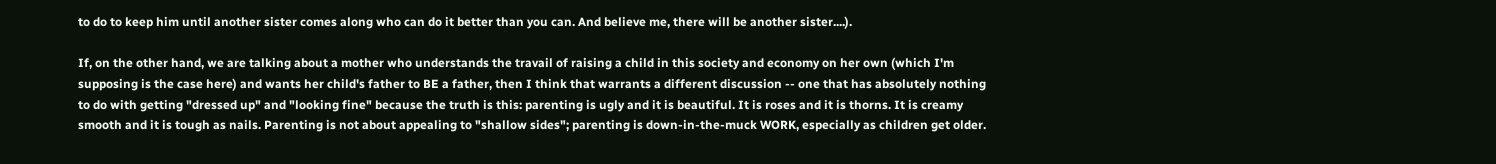to do to keep him until another sister comes along who can do it better than you can. And believe me, there will be another sister....).

If, on the other hand, we are talking about a mother who understands the travail of raising a child in this society and economy on her own (which I'm supposing is the case here) and wants her child's father to BE a father, then I think that warrants a different discussion -- one that has absolutely nothing to do with getting "dressed up" and "looking fine" because the truth is this: parenting is ugly and it is beautiful. It is roses and it is thorns. It is creamy smooth and it is tough as nails. Parenting is not about appealing to "shallow sides"; parenting is down-in-the-muck WORK, especially as children get older.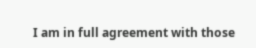I am in full agreement with those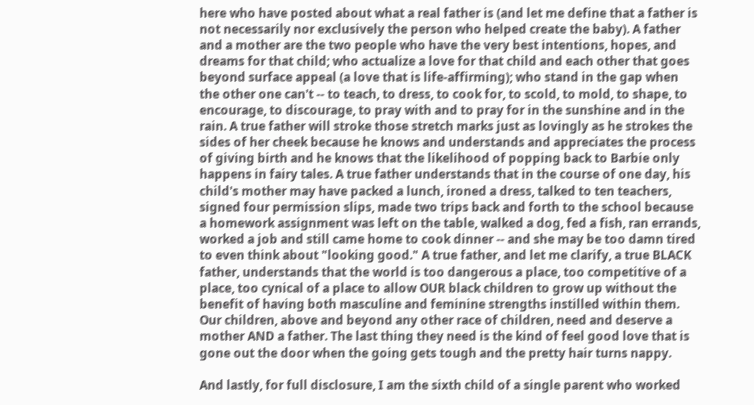here who have posted about what a real father is (and let me define that a father is not necessarily nor exclusively the person who helped create the baby). A father and a mother are the two people who have the very best intentions, hopes, and dreams for that child; who actualize a love for that child and each other that goes beyond surface appeal (a love that is life-affirming); who stand in the gap when the other one can't -- to teach, to dress, to cook for, to scold, to mold, to shape, to encourage, to discourage, to pray with and to pray for in the sunshine and in the rain. A true father will stroke those stretch marks just as lovingly as he strokes the sides of her cheek because he knows and understands and appreciates the process of giving birth and he knows that the likelihood of popping back to Barbie only happens in fairy tales. A true father understands that in the course of one day, his child's mother may have packed a lunch, ironed a dress, talked to ten teachers, signed four permission slips, made two trips back and forth to the school because a homework assignment was left on the table, walked a dog, fed a fish, ran errands, worked a job and still came home to cook dinner -- and she may be too damn tired to even think about "looking good." A true father, and let me clarify, a true BLACK father, understands that the world is too dangerous a place, too competitive of a place, too cynical of a place to allow OUR black children to grow up without the benefit of having both masculine and feminine strengths instilled within them. Our children, above and beyond any other race of children, need and deserve a mother AND a father. The last thing they need is the kind of feel good love that is gone out the door when the going gets tough and the pretty hair turns nappy.

And lastly, for full disclosure, I am the sixth child of a single parent who worked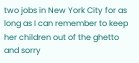two jobs in New York City for as long as I can remember to keep her children out of the ghetto and sorry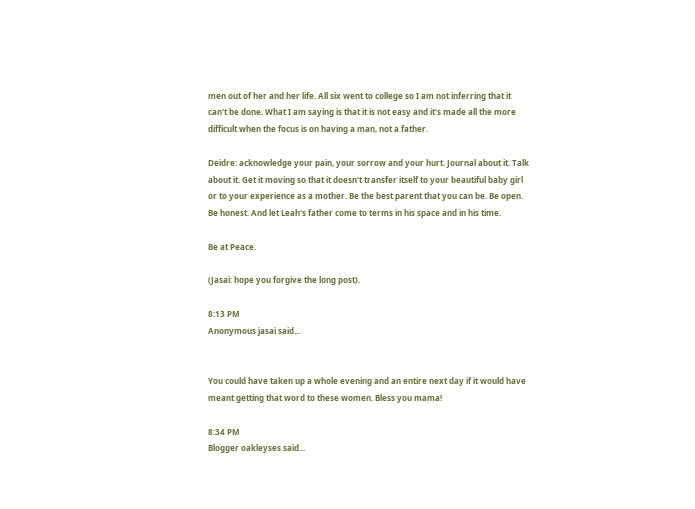men out of her and her life. All six went to college so I am not inferring that it can't be done. What I am saying is that it is not easy and it's made all the more difficult when the focus is on having a man, not a father.

Deidre: acknowledge your pain, your sorrow and your hurt. Journal about it. Talk about it. Get it moving so that it doesn't transfer itself to your beautiful baby girl or to your experience as a mother. Be the best parent that you can be. Be open. Be honest. And let Leah's father come to terms in his space and in his time.

Be at Peace.

(Jasai: hope you forgive the long post).

8:13 PM
Anonymous jasai said...


You could have taken up a whole evening and an entire next day if it would have meant getting that word to these women. Bless you mama!

8:34 PM
Blogger oakleyses said...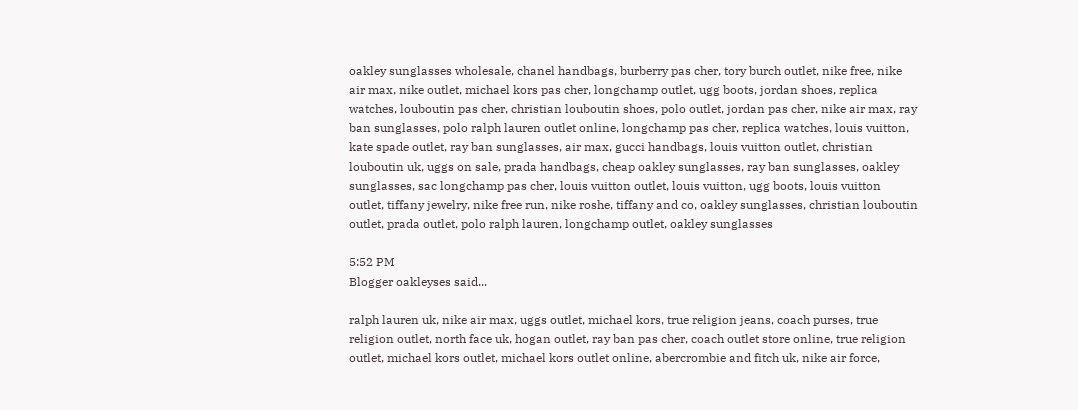oakley sunglasses wholesale, chanel handbags, burberry pas cher, tory burch outlet, nike free, nike air max, nike outlet, michael kors pas cher, longchamp outlet, ugg boots, jordan shoes, replica watches, louboutin pas cher, christian louboutin shoes, polo outlet, jordan pas cher, nike air max, ray ban sunglasses, polo ralph lauren outlet online, longchamp pas cher, replica watches, louis vuitton, kate spade outlet, ray ban sunglasses, air max, gucci handbags, louis vuitton outlet, christian louboutin uk, uggs on sale, prada handbags, cheap oakley sunglasses, ray ban sunglasses, oakley sunglasses, sac longchamp pas cher, louis vuitton outlet, louis vuitton, ugg boots, louis vuitton outlet, tiffany jewelry, nike free run, nike roshe, tiffany and co, oakley sunglasses, christian louboutin outlet, prada outlet, polo ralph lauren, longchamp outlet, oakley sunglasses

5:52 PM
Blogger oakleyses said...

ralph lauren uk, nike air max, uggs outlet, michael kors, true religion jeans, coach purses, true religion outlet, north face uk, hogan outlet, ray ban pas cher, coach outlet store online, true religion outlet, michael kors outlet, michael kors outlet online, abercrombie and fitch uk, nike air force,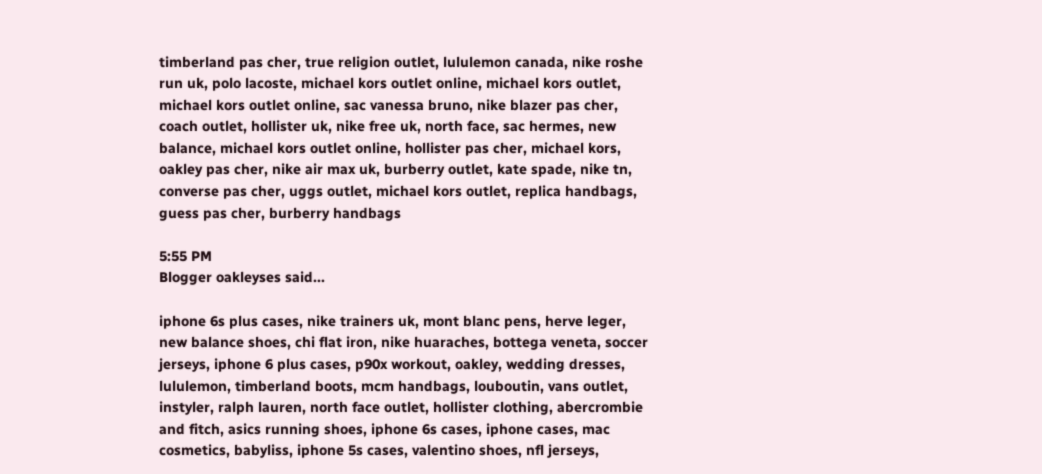timberland pas cher, true religion outlet, lululemon canada, nike roshe run uk, polo lacoste, michael kors outlet online, michael kors outlet, michael kors outlet online, sac vanessa bruno, nike blazer pas cher, coach outlet, hollister uk, nike free uk, north face, sac hermes, new balance, michael kors outlet online, hollister pas cher, michael kors, oakley pas cher, nike air max uk, burberry outlet, kate spade, nike tn, converse pas cher, uggs outlet, michael kors outlet, replica handbags, guess pas cher, burberry handbags

5:55 PM
Blogger oakleyses said...

iphone 6s plus cases, nike trainers uk, mont blanc pens, herve leger, new balance shoes, chi flat iron, nike huaraches, bottega veneta, soccer jerseys, iphone 6 plus cases, p90x workout, oakley, wedding dresses, lululemon, timberland boots, mcm handbags, louboutin, vans outlet, instyler, ralph lauren, north face outlet, hollister clothing, abercrombie and fitch, asics running shoes, iphone 6s cases, iphone cases, mac cosmetics, babyliss, iphone 5s cases, valentino shoes, nfl jerseys,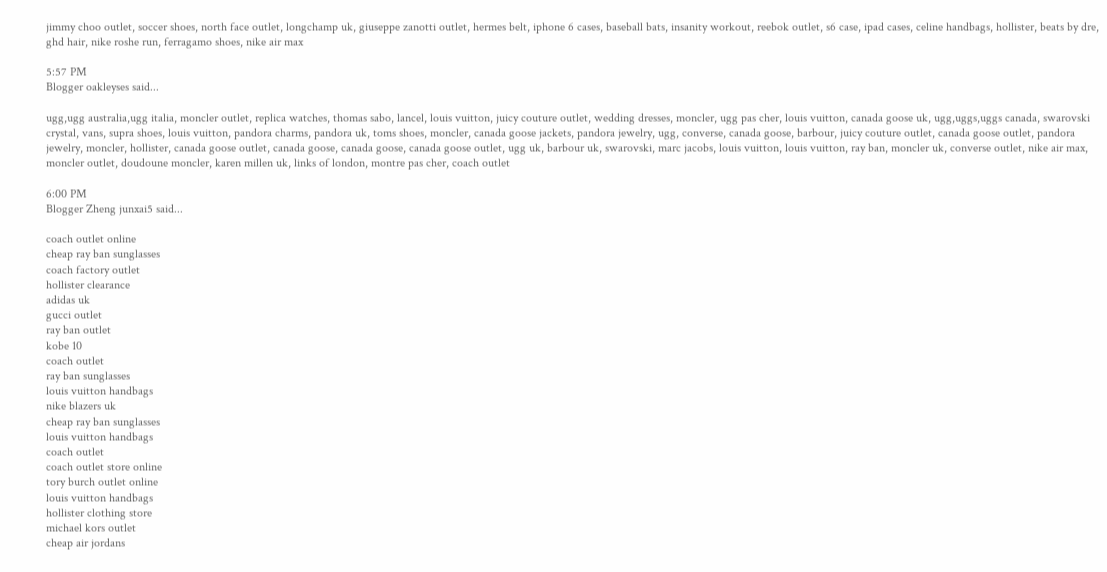jimmy choo outlet, soccer shoes, north face outlet, longchamp uk, giuseppe zanotti outlet, hermes belt, iphone 6 cases, baseball bats, insanity workout, reebok outlet, s6 case, ipad cases, celine handbags, hollister, beats by dre, ghd hair, nike roshe run, ferragamo shoes, nike air max

5:57 PM
Blogger oakleyses said...

ugg,ugg australia,ugg italia, moncler outlet, replica watches, thomas sabo, lancel, louis vuitton, juicy couture outlet, wedding dresses, moncler, ugg pas cher, louis vuitton, canada goose uk, ugg,uggs,uggs canada, swarovski crystal, vans, supra shoes, louis vuitton, pandora charms, pandora uk, toms shoes, moncler, canada goose jackets, pandora jewelry, ugg, converse, canada goose, barbour, juicy couture outlet, canada goose outlet, pandora jewelry, moncler, hollister, canada goose outlet, canada goose, canada goose, canada goose outlet, ugg uk, barbour uk, swarovski, marc jacobs, louis vuitton, louis vuitton, ray ban, moncler uk, converse outlet, nike air max, moncler outlet, doudoune moncler, karen millen uk, links of london, montre pas cher, coach outlet

6:00 PM
Blogger Zheng junxai5 said...

coach outlet online
cheap ray ban sunglasses
coach factory outlet
hollister clearance
adidas uk
gucci outlet
ray ban outlet
kobe 10
coach outlet
ray ban sunglasses
louis vuitton handbags
nike blazers uk
cheap ray ban sunglasses
louis vuitton handbags
coach outlet
coach outlet store online
tory burch outlet online
louis vuitton handbags
hollister clothing store
michael kors outlet
cheap air jordans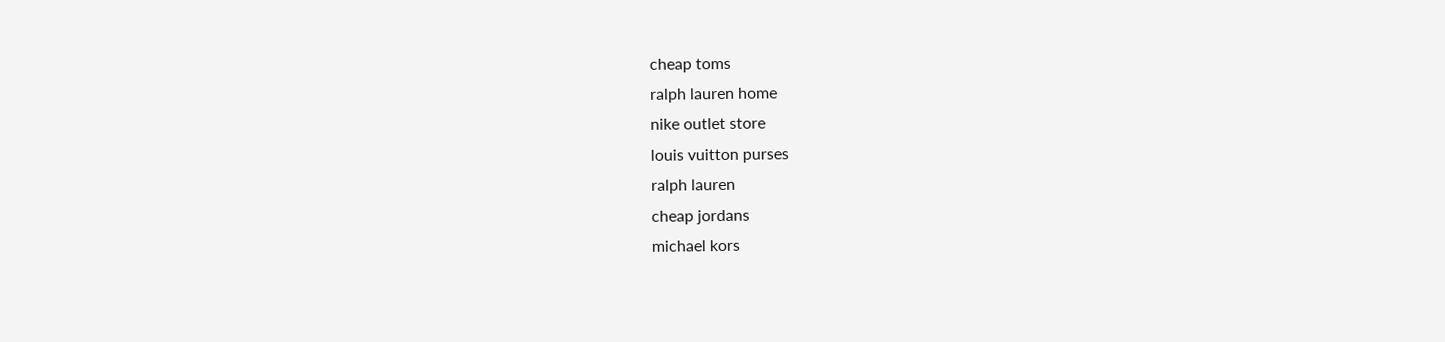cheap toms
ralph lauren home
nike outlet store
louis vuitton purses
ralph lauren
cheap jordans
michael kors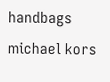handbags
michael kors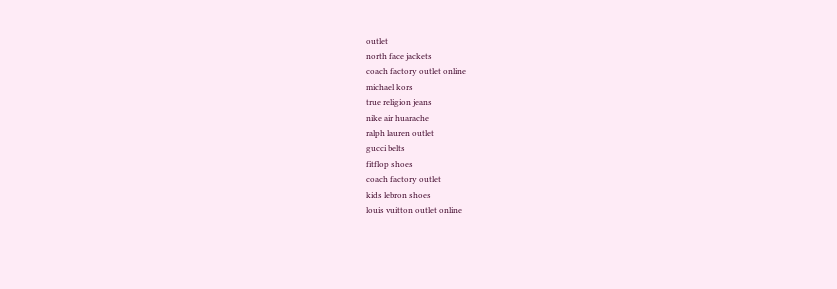outlet
north face jackets
coach factory outlet online
michael kors
true religion jeans
nike air huarache
ralph lauren outlet
gucci belts
fitflop shoes
coach factory outlet
kids lebron shoes
louis vuitton outlet online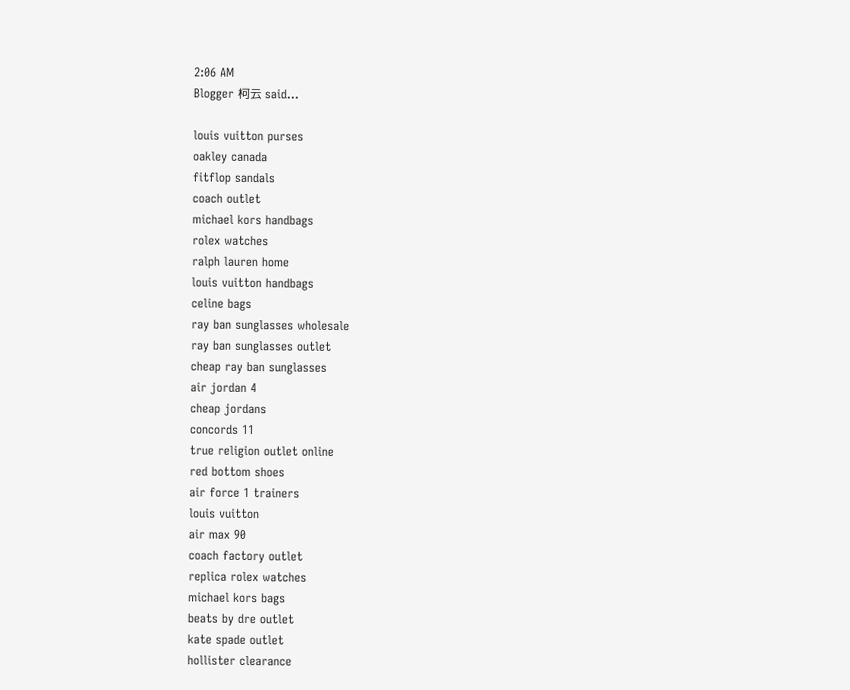2:06 AM
Blogger 柯云 said...

louis vuitton purses
oakley canada
fitflop sandals
coach outlet
michael kors handbags
rolex watches
ralph lauren home
louis vuitton handbags
celine bags
ray ban sunglasses wholesale
ray ban sunglasses outlet
cheap ray ban sunglasses
air jordan 4
cheap jordans
concords 11
true religion outlet online
red bottom shoes
air force 1 trainers
louis vuitton
air max 90
coach factory outlet
replica rolex watches
michael kors bags
beats by dre outlet
kate spade outlet
hollister clearance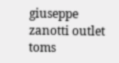giuseppe zanotti outlet
toms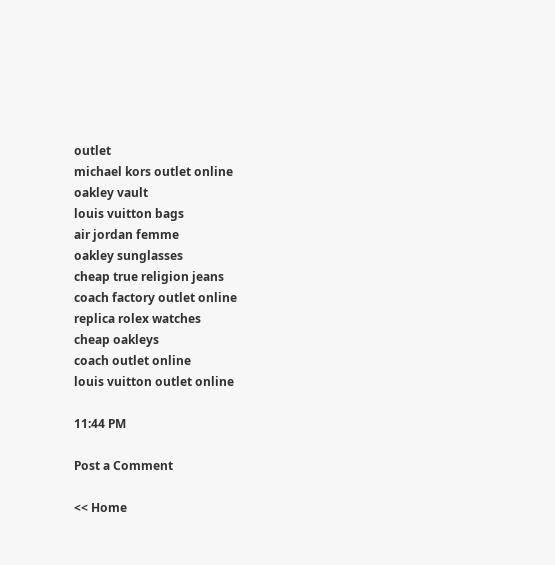outlet
michael kors outlet online
oakley vault
louis vuitton bags
air jordan femme
oakley sunglasses
cheap true religion jeans
coach factory outlet online
replica rolex watches
cheap oakleys
coach outlet online
louis vuitton outlet online

11:44 PM

Post a Comment

<< Home